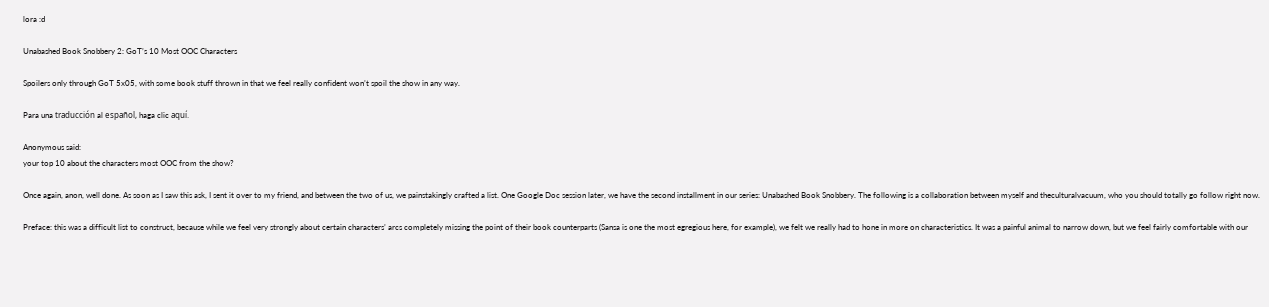lora :d

Unabashed Book Snobbery 2: GoT’s 10 Most OOC Characters

Spoilers only through GoT 5x05, with some book stuff thrown in that we feel really confident won’t spoil the show in any way.

Para una traducción al español, haga clic aquí.

Anonymous said:
your top 10 about the characters most OOC from the show?

Once again, anon, well done. As soon as I saw this ask, I sent it over to my friend, and between the two of us, we painstakingly crafted a list. One Google Doc session later, we have the second installment in our series: Unabashed Book Snobbery. The following is a collaboration between myself and theculturalvacuum, who you should totally go follow right now.

Preface: this was a difficult list to construct, because while we feel very strongly about certain characters’ arcs completely missing the point of their book counterparts (Sansa is one the most egregious here, for example), we felt we really had to hone in more on characteristics. It was a painful animal to narrow down, but we feel fairly comfortable with our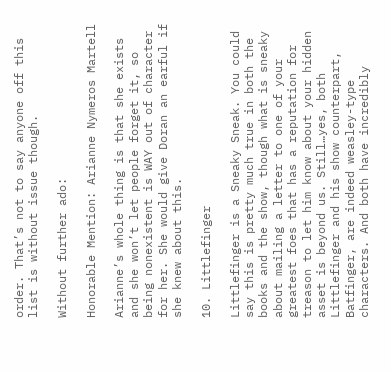order. That’s not to say anyone off this list is without issue though.

Without further ado:

Honorable Mention: Arianne Nymeros Martell

Arianne’s whole thing is that she exists and she won’t let people forget it, so being nonexistent is WAY out of character for her. She would give Doran an earful if she knew about this.

10. Littlefinger

Littlefinger is a Sneaky Sneak. You could say this is pretty much true in both the books and the show, though what is sneaky about mailing a letter to one of your greatest foes that has a reputation for treason to let him know about your hidden asset is beyond us. Still…yes, both Littlefinger and his show counterpart, Batfinger, are indeed weasley-type characters. And both have incredibly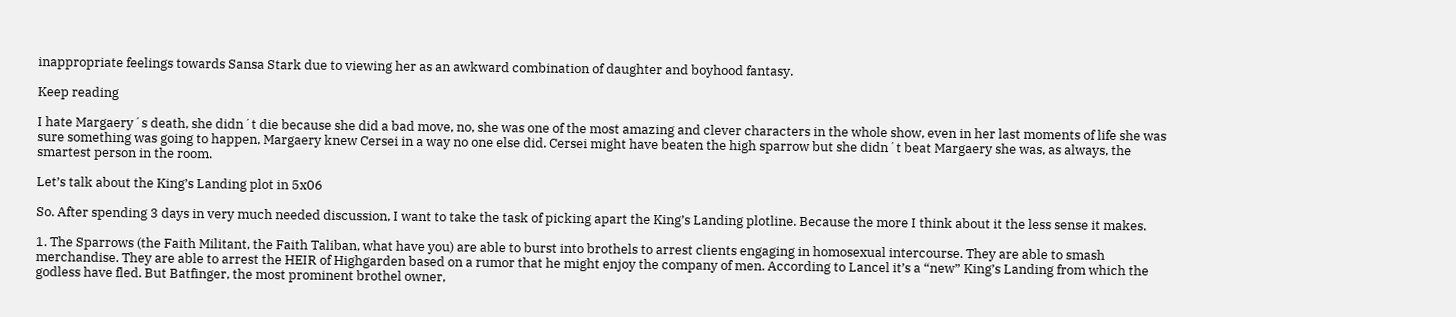inappropriate feelings towards Sansa Stark due to viewing her as an awkward combination of daughter and boyhood fantasy.

Keep reading

I hate Margaery´s death, she didn´t die because she did a bad move, no, she was one of the most amazing and clever characters in the whole show, even in her last moments of life she was sure something was going to happen, Margaery knew Cersei in a way no one else did. Cersei might have beaten the high sparrow but she didn´t beat Margaery she was, as always, the smartest person in the room.

Let’s talk about the King’s Landing plot in 5x06

So. After spending 3 days in very much needed discussion, I want to take the task of picking apart the King’s Landing plotline. Because the more I think about it the less sense it makes.

1. The Sparrows (the Faith Militant, the Faith Taliban, what have you) are able to burst into brothels to arrest clients engaging in homosexual intercourse. They are able to smash merchandise. They are able to arrest the HEIR of Highgarden based on a rumor that he might enjoy the company of men. According to Lancel it’s a “new” King’s Landing from which the godless have fled. But Batfinger, the most prominent brothel owner,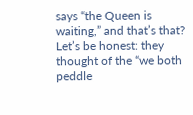says “the Queen is waiting,” and that’s that? Let’s be honest: they thought of the “we both peddle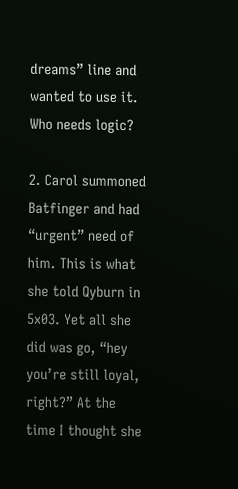dreams” line and wanted to use it. Who needs logic?

2. Carol summoned Batfinger and had “urgent” need of him. This is what she told Qyburn in 5x03. Yet all she did was go, “hey you’re still loyal, right?” At the time I thought she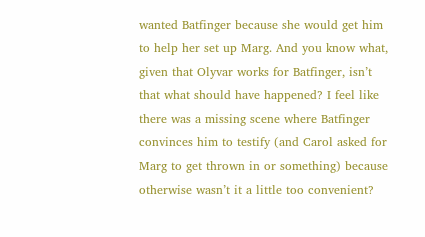wanted Batfinger because she would get him to help her set up Marg. And you know what, given that Olyvar works for Batfinger, isn’t that what should have happened? I feel like there was a missing scene where Batfinger convinces him to testify (and Carol asked for Marg to get thrown in or something) because otherwise wasn’t it a little too convenient?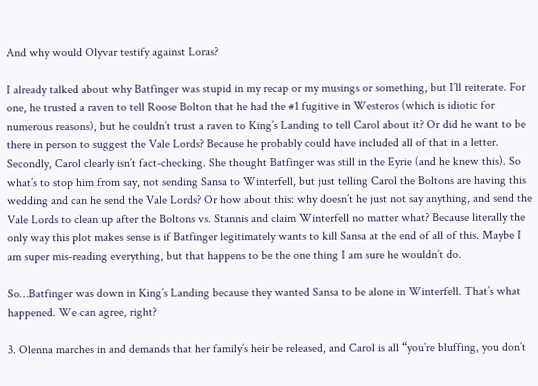And why would Olyvar testify against Loras?

I already talked about why Batfinger was stupid in my recap or my musings or something, but I’ll reiterate. For one, he trusted a raven to tell Roose Bolton that he had the #1 fugitive in Westeros (which is idiotic for numerous reasons), but he couldn’t trust a raven to King’s Landing to tell Carol about it? Or did he want to be there in person to suggest the Vale Lords? Because he probably could have included all of that in a letter. Secondly, Carol clearly isn’t fact-checking. She thought Batfinger was still in the Eyrie (and he knew this). So what’s to stop him from say, not sending Sansa to Winterfell, but just telling Carol the Boltons are having this wedding and can he send the Vale Lords? Or how about this: why doesn’t he just not say anything, and send the Vale Lords to clean up after the Boltons vs. Stannis and claim Winterfell no matter what? Because literally the only way this plot makes sense is if Batfinger legitimately wants to kill Sansa at the end of all of this. Maybe I am super mis-reading everything, but that happens to be the one thing I am sure he wouldn’t do.

So…Batfinger was down in King’s Landing because they wanted Sansa to be alone in Winterfell. That’s what happened. We can agree, right?

3. Olenna marches in and demands that her family’s heir be released, and Carol is all “you’re bluffing, you don’t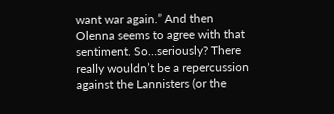want war again.” And then Olenna seems to agree with that sentiment. So…seriously? There really wouldn’t be a repercussion against the Lannisters (or the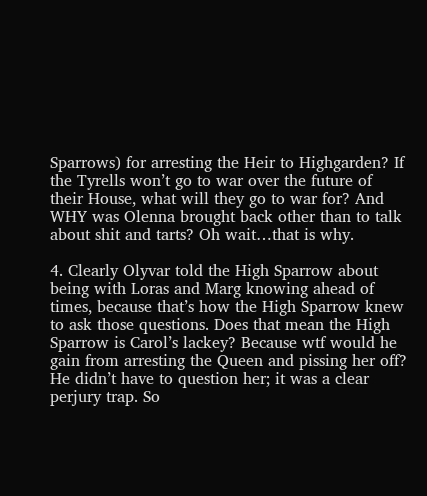Sparrows) for arresting the Heir to Highgarden? If the Tyrells won’t go to war over the future of their House, what will they go to war for? And WHY was Olenna brought back other than to talk about shit and tarts? Oh wait…that is why.

4. Clearly Olyvar told the High Sparrow about being with Loras and Marg knowing ahead of times, because that’s how the High Sparrow knew to ask those questions. Does that mean the High Sparrow is Carol’s lackey? Because wtf would he gain from arresting the Queen and pissing her off? He didn’t have to question her; it was a clear perjury trap. So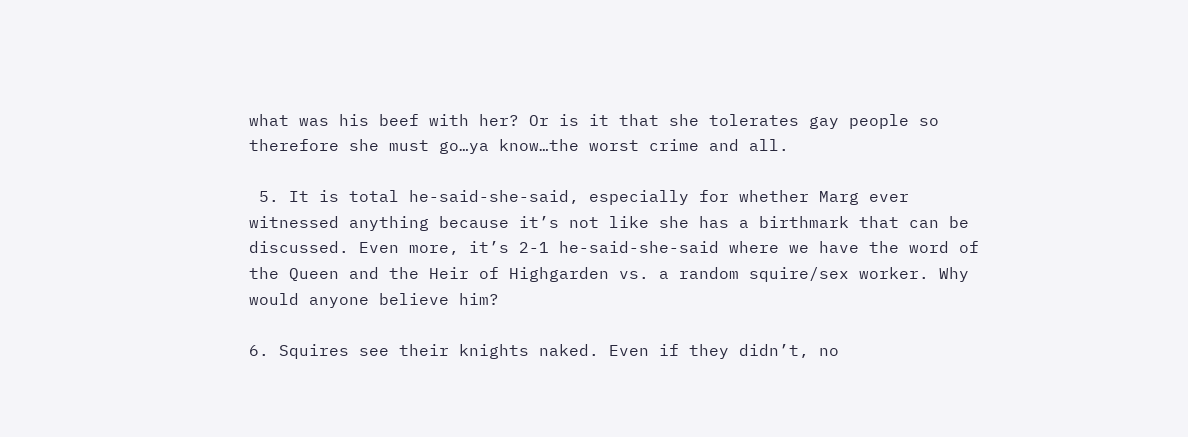what was his beef with her? Or is it that she tolerates gay people so therefore she must go…ya know…the worst crime and all.

 5. It is total he-said-she-said, especially for whether Marg ever witnessed anything because it’s not like she has a birthmark that can be discussed. Even more, it’s 2-1 he-said-she-said where we have the word of the Queen and the Heir of Highgarden vs. a random squire/sex worker. Why would anyone believe him?

6. Squires see their knights naked. Even if they didn’t, no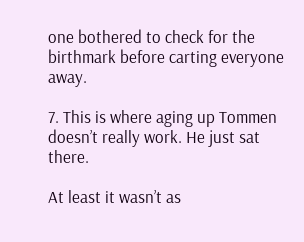one bothered to check for the birthmark before carting everyone away.

7. This is where aging up Tommen doesn’t really work. He just sat there.

At least it wasn’t as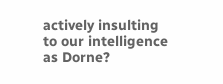actively insulting to our intelligence as Dorne?